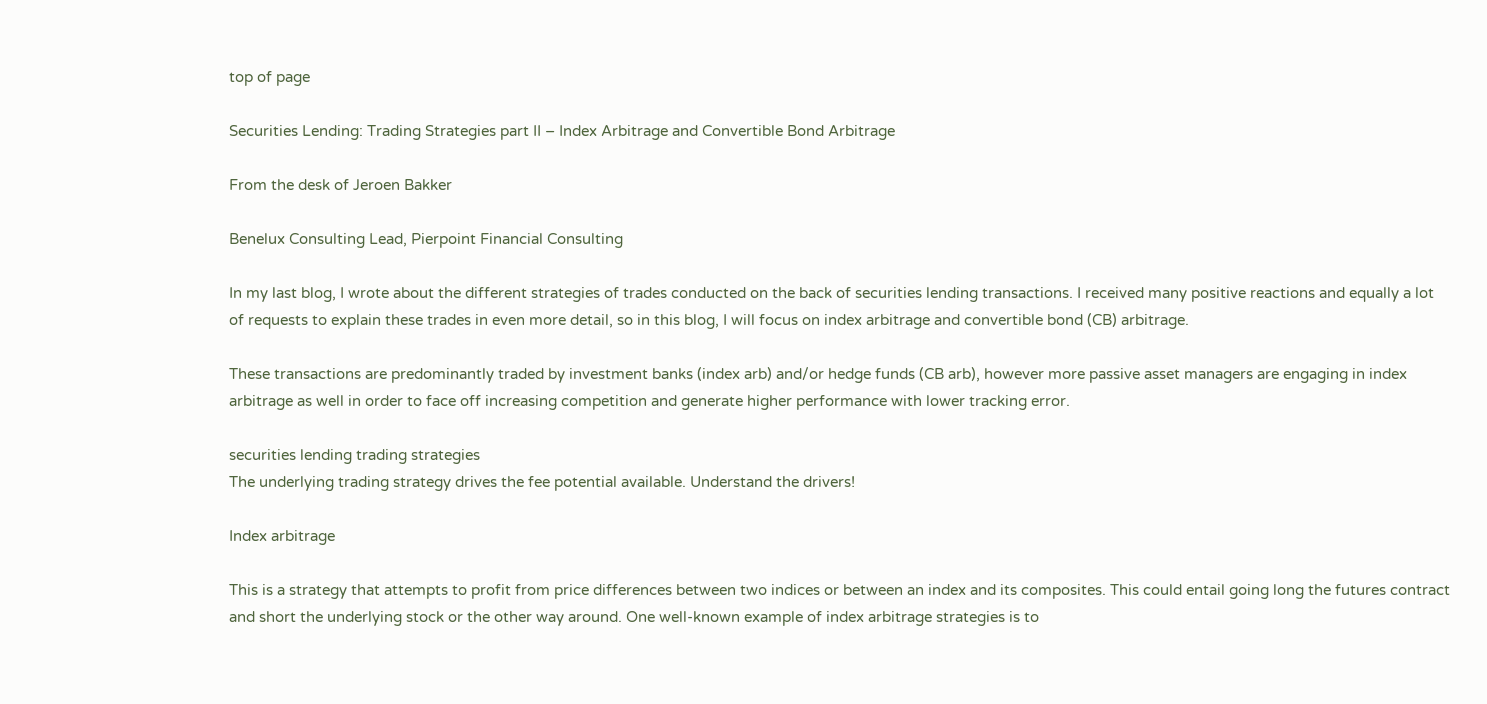top of page

Securities Lending: Trading Strategies part II – Index Arbitrage and Convertible Bond Arbitrage

From the desk of Jeroen Bakker

Benelux Consulting Lead, Pierpoint Financial Consulting

In my last blog, I wrote about the different strategies of trades conducted on the back of securities lending transactions. I received many positive reactions and equally a lot of requests to explain these trades in even more detail, so in this blog, I will focus on index arbitrage and convertible bond (CB) arbitrage.

These transactions are predominantly traded by investment banks (index arb) and/or hedge funds (CB arb), however more passive asset managers are engaging in index arbitrage as well in order to face off increasing competition and generate higher performance with lower tracking error.

securities lending trading strategies
The underlying trading strategy drives the fee potential available. Understand the drivers!

Index arbitrage

This is a strategy that attempts to profit from price differences between two indices or between an index and its composites. This could entail going long the futures contract and short the underlying stock or the other way around. One well-known example of index arbitrage strategies is to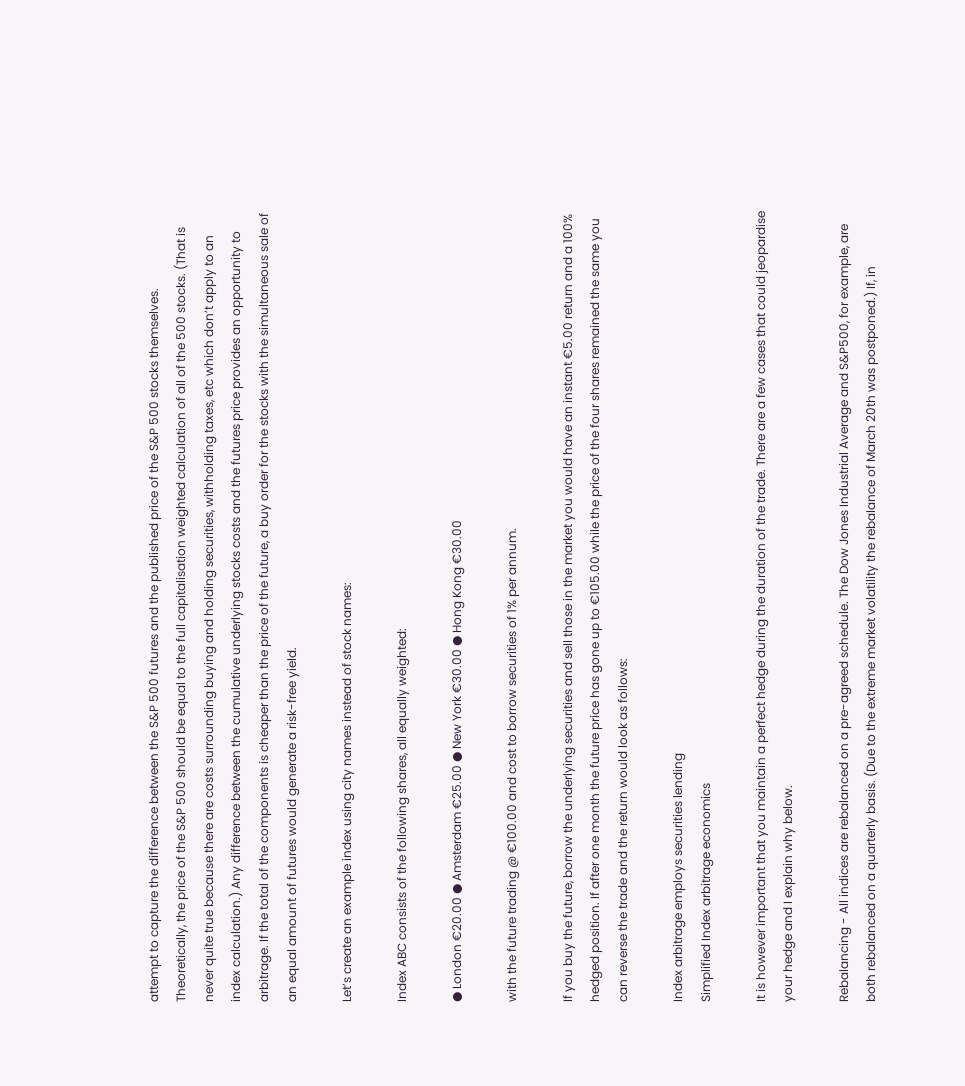attempt to capture the difference between the S&P 500 futures and the published price of the S&P 500 stocks themselves. Theoretically, the price of the S&P 500 should be equal to the full capitalisation weighted calculation of all of the 500 stocks. (That is never quite true because there are costs surrounding buying and holding securities, withholding taxes, etc which don’t apply to an index calculation.) Any difference between the cumulative underlying stocks costs and the futures price provides an opportunity to arbitrage. If the total of the components is cheaper than the price of the future, a buy order for the stocks with the simultaneous sale of an equal amount of futures would generate a risk-free yield.

Let’s create an example index using city names instead of stock names:

Index ABC consists of the following shares, all equally weighted:

● London €20.00 ● Amsterdam €25.00 ● New York €30.00 ● Hong Kong €30.00

with the future trading @ €100.00 and cost to borrow securities of 1% per annum.

If you buy the future, borrow the underlying securities and sell those in the market you would have an instant €5.00 return and a 100% hedged position. If after one month the future price has gone up to €105.00 while the price of the four shares remained the same you can reverse the trade and the return would look as follows:

Index arbitrage employs securities lending
Simplified Index arbitrage economics

It is however important that you maintain a perfect hedge during the duration of the trade. There are a few cases that could jeopardise your hedge and I explain why below.

Rebalancing - All indices are rebalanced on a pre-agreed schedule. The Dow Jones Industrial Average and S&P500, for example, are both rebalanced on a quarterly basis. (Due to the extreme market volatility the rebalance of March 20th was postponed.) If, in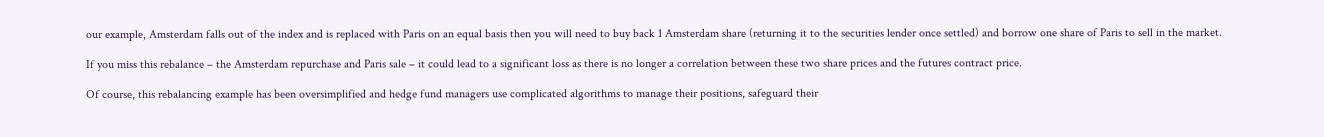our example, Amsterdam falls out of the index and is replaced with Paris on an equal basis then you will need to buy back 1 Amsterdam share (returning it to the securities lender once settled) and borrow one share of Paris to sell in the market.

If you miss this rebalance – the Amsterdam repurchase and Paris sale – it could lead to a significant loss as there is no longer a correlation between these two share prices and the futures contract price.

Of course, this rebalancing example has been oversimplified and hedge fund managers use complicated algorithms to manage their positions, safeguard their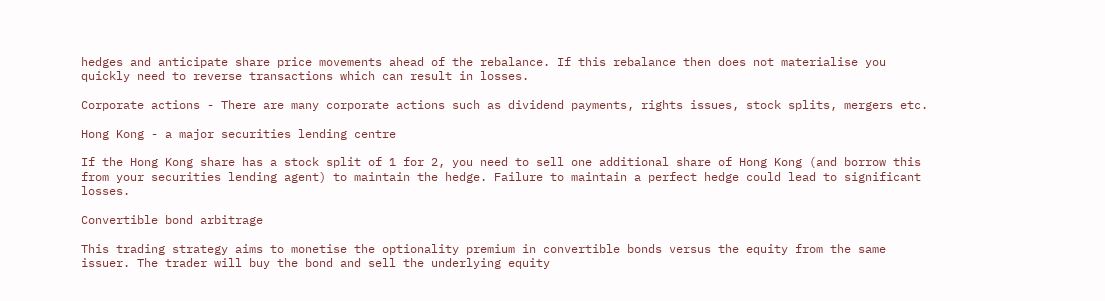hedges and anticipate share price movements ahead of the rebalance. If this rebalance then does not materialise you quickly need to reverse transactions which can result in losses.

Corporate actions - There are many corporate actions such as dividend payments, rights issues, stock splits, mergers etc.

Hong Kong - a major securities lending centre

If the Hong Kong share has a stock split of 1 for 2, you need to sell one additional share of Hong Kong (and borrow this from your securities lending agent) to maintain the hedge. Failure to maintain a perfect hedge could lead to significant losses.

Convertible bond arbitrage

This trading strategy aims to monetise the optionality premium in convertible bonds versus the equity from the same issuer. The trader will buy the bond and sell the underlying equity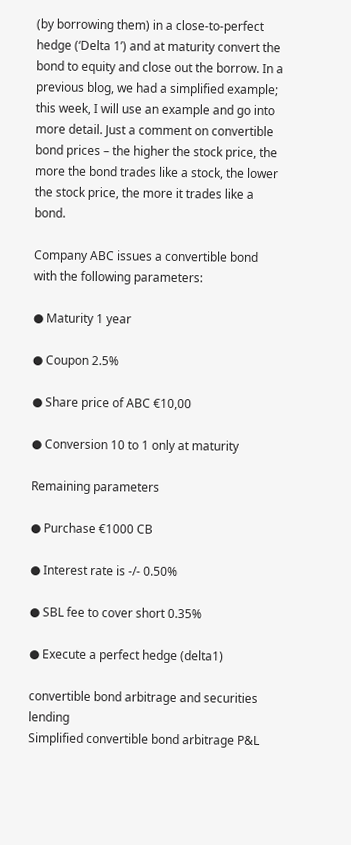(by borrowing them) in a close-to-perfect hedge (‘Delta 1’) and at maturity convert the bond to equity and close out the borrow. In a previous blog, we had a simplified example; this week, I will use an example and go into more detail. Just a comment on convertible bond prices – the higher the stock price, the more the bond trades like a stock, the lower the stock price, the more it trades like a bond.

Company ABC issues a convertible bond with the following parameters:

● Maturity 1 year

● Coupon 2.5%

● Share price of ABC €10,00

● Conversion 10 to 1 only at maturity

Remaining parameters

● Purchase €1000 CB

● Interest rate is -/- 0.50%

● SBL fee to cover short 0.35%

● Execute a perfect hedge (delta1)

convertible bond arbitrage and securities lending
Simplified convertible bond arbitrage P&L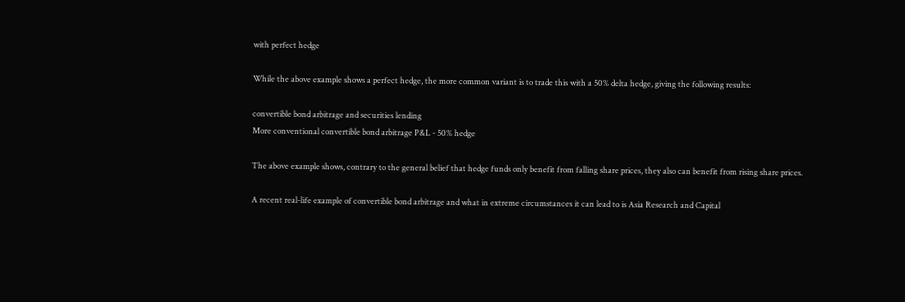with perfect hedge

While the above example shows a perfect hedge, the more common variant is to trade this with a 50% delta hedge, giving the following results:

convertible bond arbitrage and securities lending
More conventional convertible bond arbitrage P&L - 50% hedge

The above example shows, contrary to the general belief that hedge funds only benefit from falling share prices, they also can benefit from rising share prices.

A recent real-life example of convertible bond arbitrage and what in extreme circumstances it can lead to is Asia Research and Capital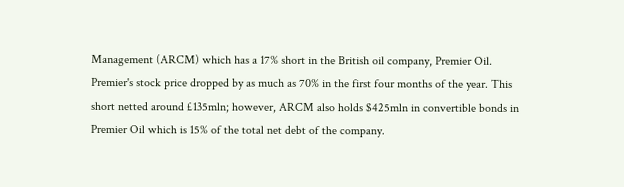Management (ARCM) which has a 17% short in the British oil company, Premier Oil. Premier's stock price dropped by as much as 70% in the first four months of the year. This short netted around £135mln; however, ARCM also holds $425mln in convertible bonds in Premier Oil which is 15% of the total net debt of the company.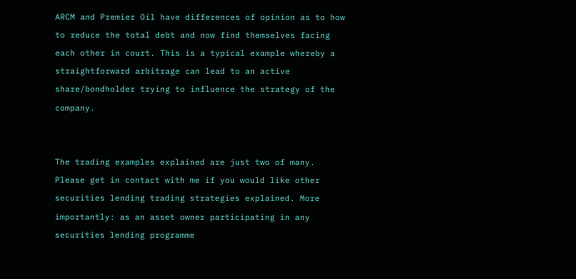ARCM and Premier Oil have differences of opinion as to how to reduce the total debt and now find themselves facing each other in court. This is a typical example whereby a straightforward arbitrage can lead to an active share/bondholder trying to influence the strategy of the company.


The trading examples explained are just two of many. Please get in contact with me if you would like other securities lending trading strategies explained. More importantly: as an asset owner participating in any securities lending programme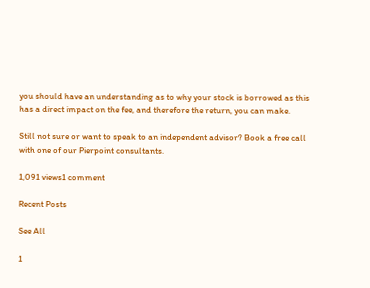you should have an understanding as to why your stock is borrowed as this has a direct impact on the fee, and therefore the return, you can make.

Still not sure or want to speak to an independent advisor? Book a free call with one of our Pierpoint consultants.

1,091 views1 comment

Recent Posts

See All

1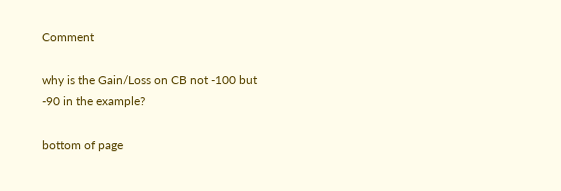Comment

why is the Gain/Loss on CB not -100 but -90 in the example?

bottom of page